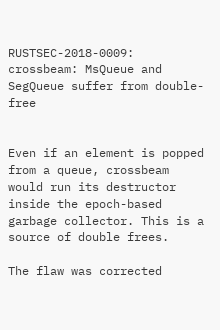RUSTSEC-2018-0009: crossbeam: MsQueue and SegQueue suffer from double-free


Even if an element is popped from a queue, crossbeam would run its destructor inside the epoch-based garbage collector. This is a source of double frees.

The flaw was corrected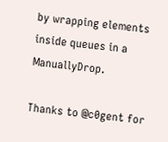by wrapping elements inside queues in a ManuallyDrop.

Thanks to @c0gent for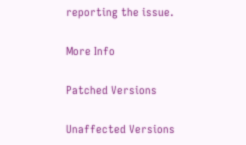reporting the issue.

More Info

Patched Versions

Unaffected Versions